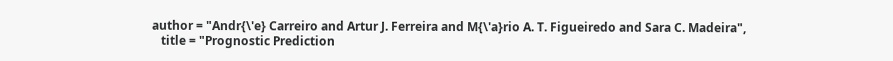author = "Andr{\'e} Carreiro and Artur J. Ferreira and M{\'a}rio A. T. Figueiredo and Sara C. Madeira",
   title = "Prognostic Prediction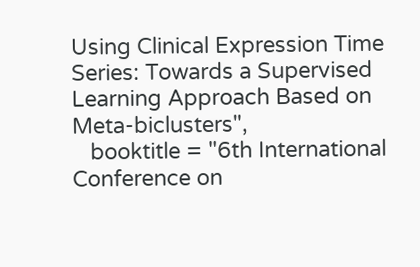Using Clinical Expression Time Series: Towards a Supervised Learning Approach Based on Meta-biclusters",
   booktitle = "6th International Conference on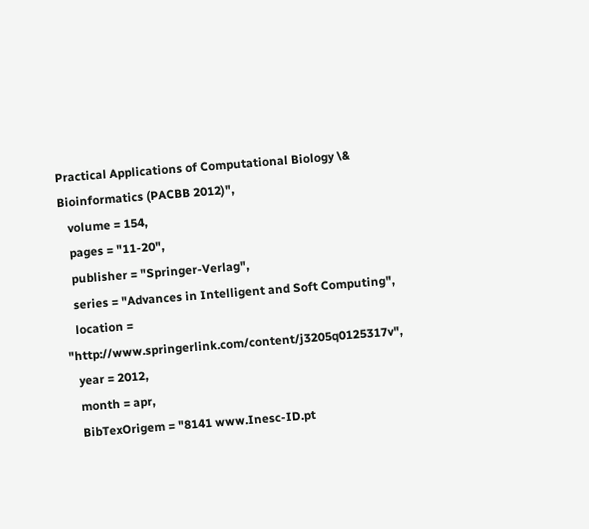Practical Applications of Computational Biology \& Bioinformatics (PACBB 2012)",
   volume = 154,
   pages = "11-20",
   publisher = "Springer-Verlag",
   series = "Advances in Intelligent and Soft Computing",
   location = "http://www.springerlink.com/content/j3205q0125317v",
   year = 2012,
   month = apr,
   BibTexOrigem = "8141 www.Inesc-ID.pt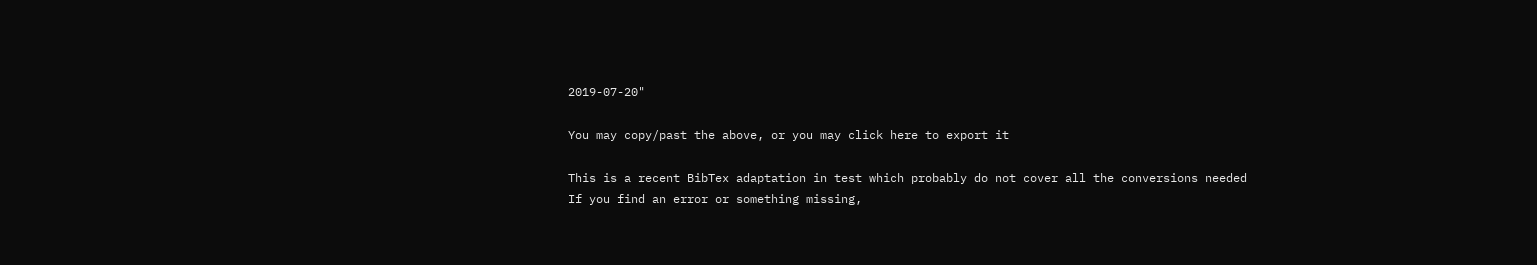2019-07-20"

You may copy/past the above, or you may click here to export it

This is a recent BibTex adaptation in test which probably do not cover all the conversions needed
If you find an error or something missing,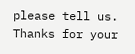please tell us. Thanks for your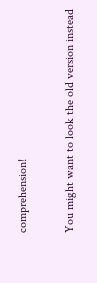comprehension!

You might want to look the old version instead